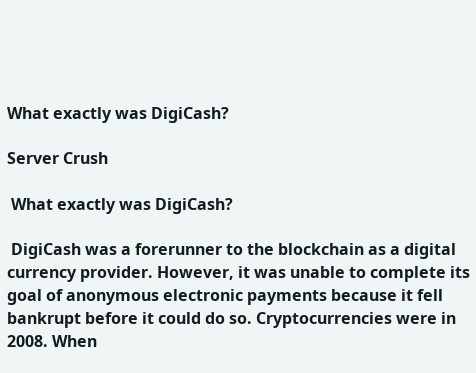What exactly was DigiCash?

Server Crush

 What exactly was DigiCash?

 DigiCash was a forerunner to the blockchain as a digital currency provider. However, it was unable to complete its goal of anonymous electronic payments because it fell bankrupt before it could do so. Cryptocurrencies were in 2008. When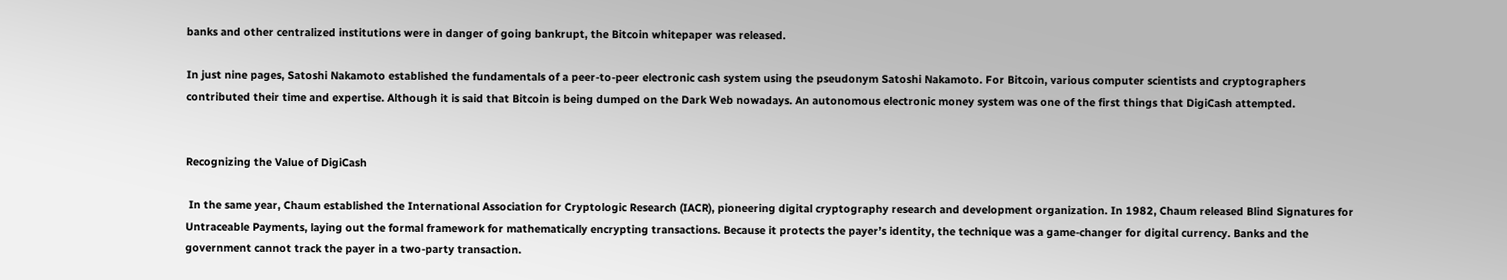banks and other centralized institutions were in danger of going bankrupt, the Bitcoin whitepaper was released.

In just nine pages, Satoshi Nakamoto established the fundamentals of a peer-to-peer electronic cash system using the pseudonym Satoshi Nakamoto. For Bitcoin, various computer scientists and cryptographers contributed their time and expertise. Although it is said that Bitcoin is being dumped on the Dark Web nowadays. An autonomous electronic money system was one of the first things that DigiCash attempted.


Recognizing the Value of DigiCash

 In the same year, Chaum established the International Association for Cryptologic Research (IACR), pioneering digital cryptography research and development organization. In 1982, Chaum released Blind Signatures for Untraceable Payments, laying out the formal framework for mathematically encrypting transactions. Because it protects the payer’s identity, the technique was a game-changer for digital currency. Banks and the government cannot track the payer in a two-party transaction.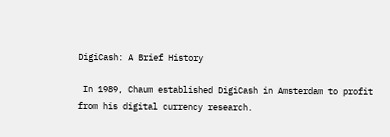DigiCash: A Brief History

 In 1989, Chaum established DigiCash in Amsterdam to profit from his digital currency research.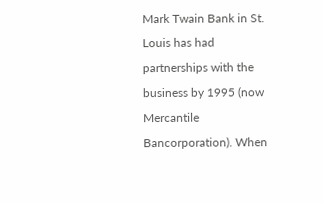Mark Twain Bank in St. Louis has had partnerships with the business by 1995 (now Mercantile Bancorporation). When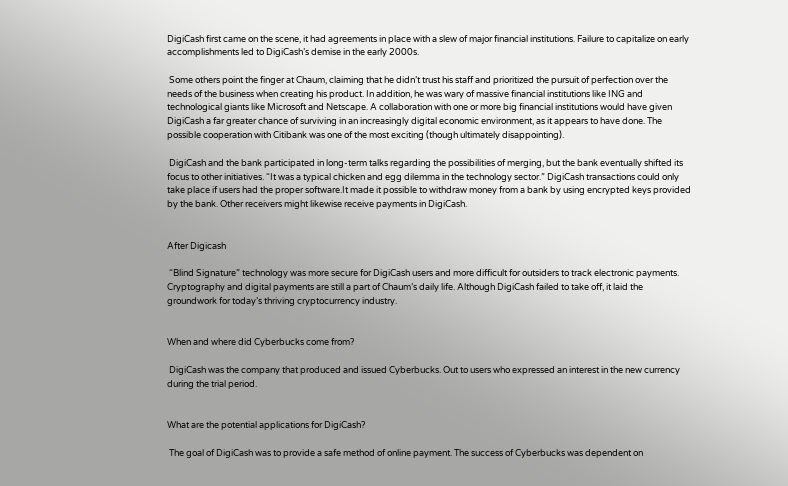DigiCash first came on the scene, it had agreements in place with a slew of major financial institutions. Failure to capitalize on early accomplishments led to DigiCash’s demise in the early 2000s.

 Some others point the finger at Chaum, claiming that he didn’t trust his staff and prioritized the pursuit of perfection over the needs of the business when creating his product. In addition, he was wary of massive financial institutions like ING and technological giants like Microsoft and Netscape. A collaboration with one or more big financial institutions would have given DigiCash a far greater chance of surviving in an increasingly digital economic environment, as it appears to have done. The possible cooperation with Citibank was one of the most exciting (though ultimately disappointing).

 DigiCash and the bank participated in long-term talks regarding the possibilities of merging, but the bank eventually shifted its focus to other initiatives. “It was a typical chicken and egg dilemma in the technology sector.” DigiCash transactions could only take place if users had the proper software.It made it possible to withdraw money from a bank by using encrypted keys provided by the bank. Other receivers might likewise receive payments in DigiCash.


After Digicash

 “Blind Signature” technology was more secure for DigiCash users and more difficult for outsiders to track electronic payments. Cryptography and digital payments are still a part of Chaum’s daily life. Although DigiCash failed to take off, it laid the groundwork for today’s thriving cryptocurrency industry.


When and where did Cyberbucks come from?

 DigiCash was the company that produced and issued Cyberbucks. Out to users who expressed an interest in the new currency during the trial period.


What are the potential applications for DigiCash?

 The goal of DigiCash was to provide a safe method of online payment. The success of Cyberbucks was dependent on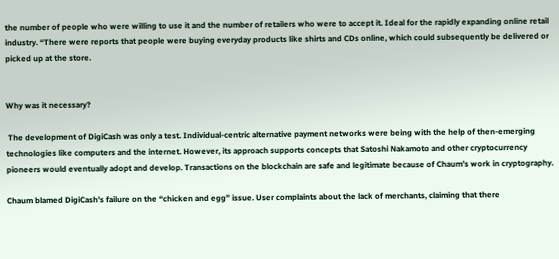the number of people who were willing to use it and the number of retailers who were to accept it. Ideal for the rapidly expanding online retail industry. “There were reports that people were buying everyday products like shirts and CDs online, which could subsequently be delivered or picked up at the store.


Why was it necessary?

 The development of DigiCash was only a test. Individual-centric alternative payment networks were being with the help of then-emerging technologies like computers and the internet. However, its approach supports concepts that Satoshi Nakamoto and other cryptocurrency pioneers would eventually adopt and develop. Transactions on the blockchain are safe and legitimate because of Chaum’s work in cryptography.

Chaum blamed DigiCash’s failure on the “chicken and egg” issue. User complaints about the lack of merchants, claiming that there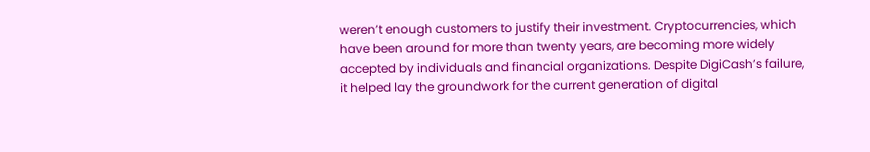weren’t enough customers to justify their investment. Cryptocurrencies, which have been around for more than twenty years, are becoming more widely accepted by individuals and financial organizations. Despite DigiCash’s failure, it helped lay the groundwork for the current generation of digital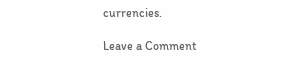currencies.

Leave a Comment